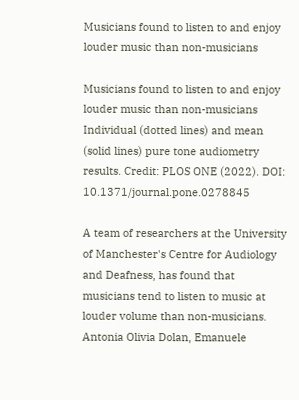Musicians found to listen to and enjoy louder music than non-musicians

Musicians found to listen to and enjoy louder music than non-musicians
Individual (dotted lines) and mean (solid lines) pure tone audiometry results. Credit: PLOS ONE (2022). DOI: 10.1371/journal.pone.0278845

A team of researchers at the University of Manchester's Centre for Audiology and Deafness, has found that musicians tend to listen to music at louder volume than non-musicians. Antonia Olivia Dolan, Emanuele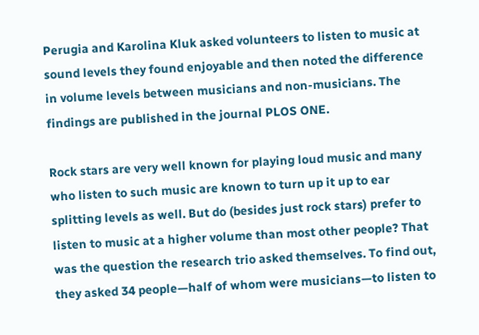Perugia and Karolina Kluk asked volunteers to listen to music at sound levels they found enjoyable and then noted the difference in volume levels between musicians and non-musicians. The findings are published in the journal PLOS ONE.

Rock stars are very well known for playing loud music and many who listen to such music are known to turn up it up to ear splitting levels as well. But do (besides just rock stars) prefer to listen to music at a higher volume than most other people? That was the question the research trio asked themselves. To find out, they asked 34 people—half of whom were musicians—to listen to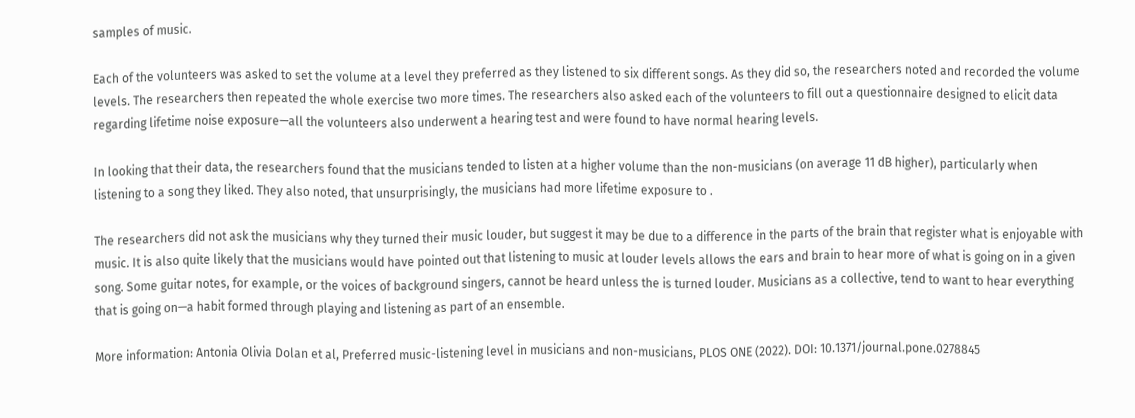samples of music.

Each of the volunteers was asked to set the volume at a level they preferred as they listened to six different songs. As they did so, the researchers noted and recorded the volume levels. The researchers then repeated the whole exercise two more times. The researchers also asked each of the volunteers to fill out a questionnaire designed to elicit data regarding lifetime noise exposure—all the volunteers also underwent a hearing test and were found to have normal hearing levels.

In looking that their data, the researchers found that the musicians tended to listen at a higher volume than the non-musicians (on average 11 dB higher), particularly when listening to a song they liked. They also noted, that unsurprisingly, the musicians had more lifetime exposure to .

The researchers did not ask the musicians why they turned their music louder, but suggest it may be due to a difference in the parts of the brain that register what is enjoyable with music. It is also quite likely that the musicians would have pointed out that listening to music at louder levels allows the ears and brain to hear more of what is going on in a given song. Some guitar notes, for example, or the voices of background singers, cannot be heard unless the is turned louder. Musicians as a collective, tend to want to hear everything that is going on—a habit formed through playing and listening as part of an ensemble.

More information: Antonia Olivia Dolan et al, Preferred music-listening level in musicians and non-musicians, PLOS ONE (2022). DOI: 10.1371/journal.pone.0278845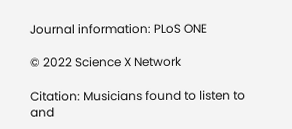Journal information: PLoS ONE

© 2022 Science X Network

Citation: Musicians found to listen to and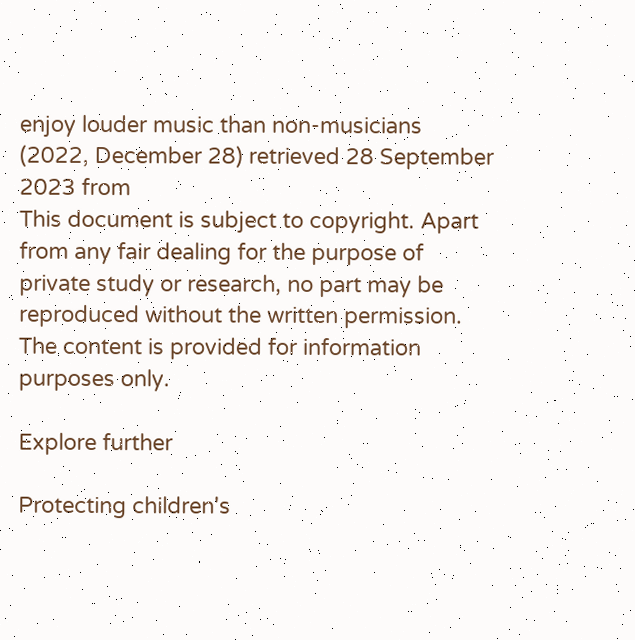enjoy louder music than non-musicians (2022, December 28) retrieved 28 September 2023 from
This document is subject to copyright. Apart from any fair dealing for the purpose of private study or research, no part may be reproduced without the written permission. The content is provided for information purposes only.

Explore further

Protecting children's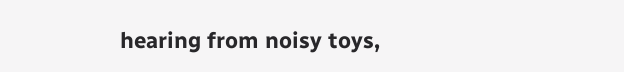hearing from noisy toys,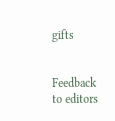gifts


Feedback to editors